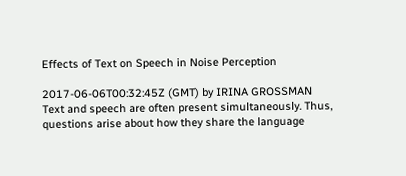Effects of Text on Speech in Noise Perception

2017-06-06T00:32:45Z (GMT) by IRINA GROSSMAN
Text and speech are often present simultaneously. Thus, questions arise about how they share the language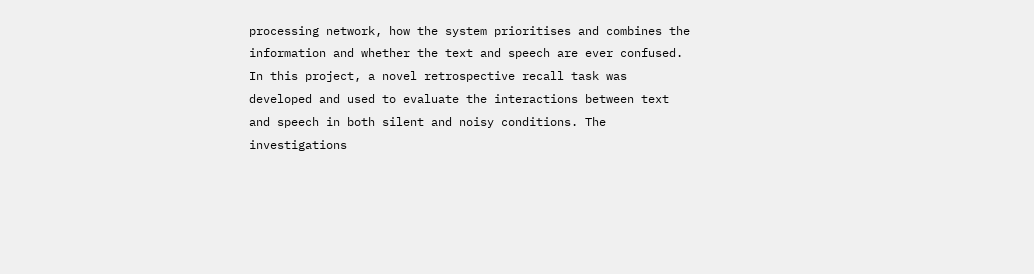processing network, how the system prioritises and combines the information and whether the text and speech are ever confused. In this project, a novel retrospective recall task was developed and used to evaluate the interactions between text and speech in both silent and noisy conditions. The investigations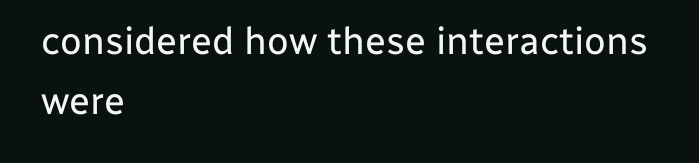considered how these interactions were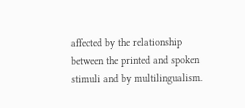affected by the relationship between the printed and spoken stimuli and by multilingualism.